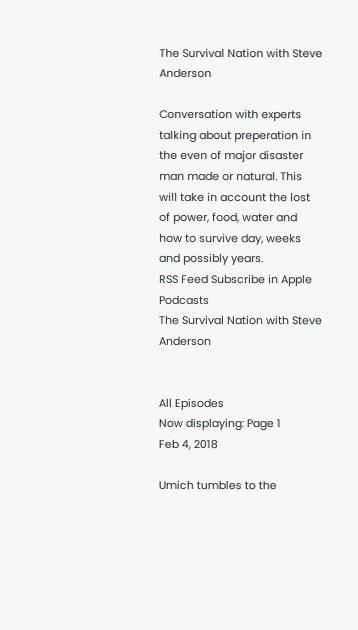The Survival Nation with Steve Anderson

Conversation with experts talking about preperation in the even of major disaster man made or natural. This will take in account the lost of power, food, water and how to survive day, weeks and possibly years.
RSS Feed Subscribe in Apple Podcasts
The Survival Nation with Steve Anderson


All Episodes
Now displaying: Page 1
Feb 4, 2018

Umich tumbles to the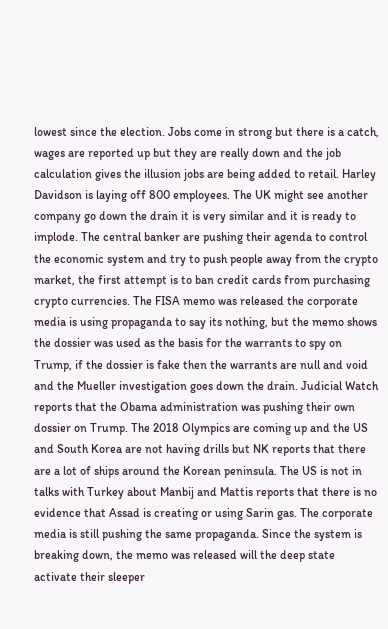lowest since the election. Jobs come in strong but there is a catch, wages are reported up but they are really down and the job calculation gives the illusion jobs are being added to retail. Harley Davidson is laying off 800 employees. The UK might see another company go down the drain it is very similar and it is ready to implode. The central banker are pushing their agenda to control the economic system and try to push people away from the crypto market, the first attempt is to ban credit cards from purchasing crypto currencies. The FISA memo was released the corporate media is using propaganda to say its nothing, but the memo shows the dossier was used as the basis for the warrants to spy on Trump, if the dossier is fake then the warrants are null and void and the Mueller investigation goes down the drain. Judicial Watch reports that the Obama administration was pushing their own dossier on Trump. The 2018 Olympics are coming up and the US and South Korea are not having drills but NK reports that there are a lot of ships around the Korean peninsula. The US is not in talks with Turkey about Manbij and Mattis reports that there is no evidence that Assad is creating or using Sarin gas. The corporate media is still pushing the same propaganda. Since the system is breaking down, the memo was released will the deep state activate their sleeper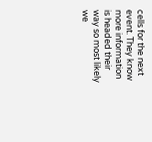cells for the next event. They know more information is headed their way so most likely we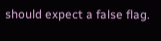should expect a false flag.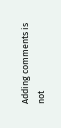Adding comments is not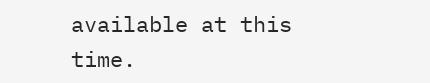available at this time.